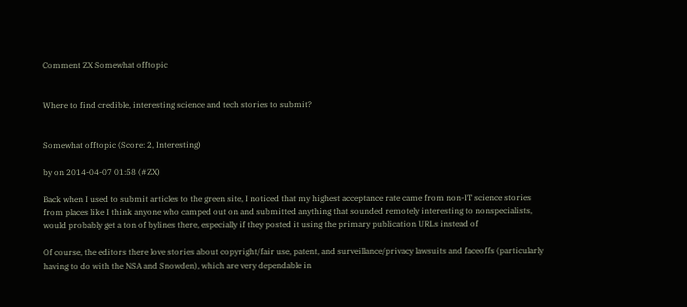Comment ZX Somewhat offtopic


Where to find credible, interesting science and tech stories to submit?


Somewhat offtopic (Score: 2, Interesting)

by on 2014-04-07 01:58 (#ZX)

Back when I used to submit articles to the green site, I noticed that my highest acceptance rate came from non-IT science stories from places like I think anyone who camped out on and submitted anything that sounded remotely interesting to nonspecialists, would probably get a ton of bylines there, especially if they posted it using the primary publication URLs instead of

Of course, the editors there love stories about copyright/fair use, patent, and surveillance/privacy lawsuits and faceoffs (particularly having to do with the NSA and Snowden), which are very dependable in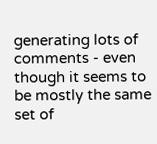generating lots of comments - even though it seems to be mostly the same set of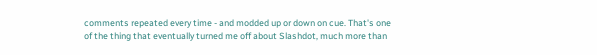comments repeated every time - and modded up or down on cue. That's one of the thing that eventually turned me off about Slashdot, much more than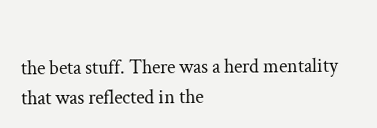the beta stuff. There was a herd mentality that was reflected in the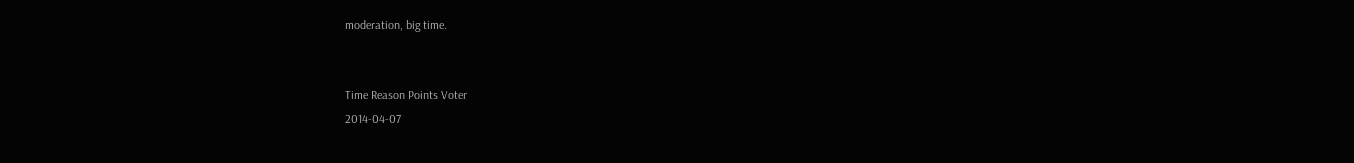moderation, big time.


Time Reason Points Voter
2014-04-07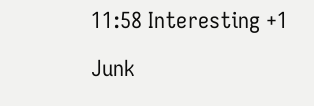11:58 Interesting +1

Junk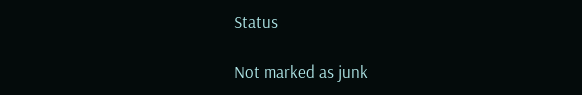Status

Not marked as junk